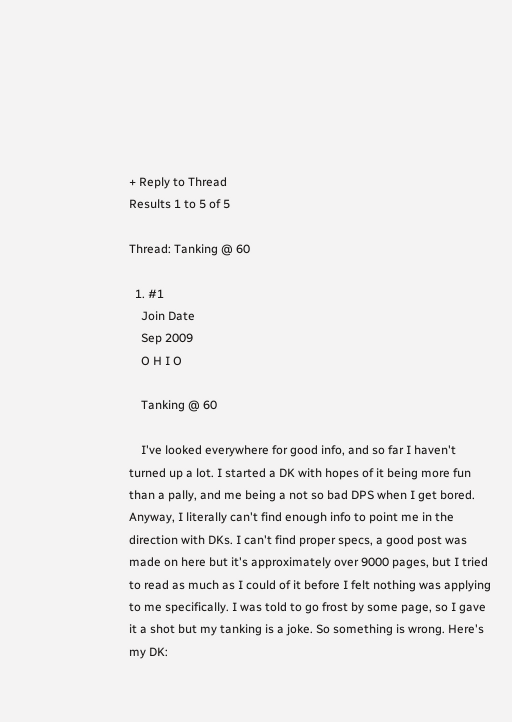+ Reply to Thread
Results 1 to 5 of 5

Thread: Tanking @ 60

  1. #1
    Join Date
    Sep 2009
    O H I O

    Tanking @ 60

    I've looked everywhere for good info, and so far I haven't turned up a lot. I started a DK with hopes of it being more fun than a pally, and me being a not so bad DPS when I get bored. Anyway, I literally can't find enough info to point me in the direction with DKs. I can't find proper specs, a good post was made on here but it's approximately over 9000 pages, but I tried to read as much as I could of it before I felt nothing was applying to me specifically. I was told to go frost by some page, so I gave it a shot but my tanking is a joke. So something is wrong. Here's my DK: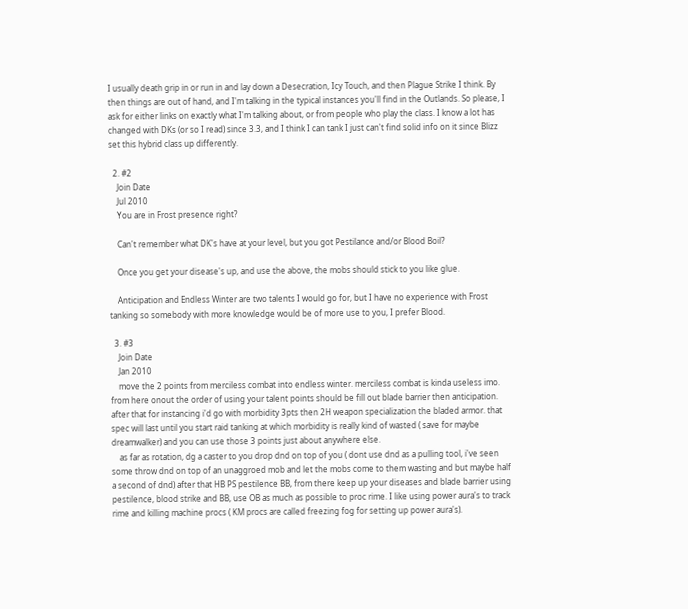I usually death grip in or run in and lay down a Desecration, Icy Touch, and then Plague Strike I think. By then things are out of hand, and I'm talking in the typical instances you'll find in the Outlands. So please, I ask for either links on exactly what I'm talking about, or from people who play the class. I know a lot has changed with DKs (or so I read) since 3.3, and I think I can tank I just can't find solid info on it since Blizz set this hybrid class up differently.

  2. #2
    Join Date
    Jul 2010
    You are in Frost presence right?

    Can't remember what DK's have at your level, but you got Pestilance and/or Blood Boil?

    Once you get your disease's up, and use the above, the mobs should stick to you like glue.

    Anticipation and Endless Winter are two talents I would go for, but I have no experience with Frost tanking so somebody with more knowledge would be of more use to you, I prefer Blood.

  3. #3
    Join Date
    Jan 2010
    move the 2 points from merciless combat into endless winter. merciless combat is kinda useless imo. from here onout the order of using your talent points should be fill out blade barrier then anticipation. after that for instancing i'd go with morbidity 3pts then 2H weapon specialization the bladed armor. that spec will last until you start raid tanking at which morbidity is really kind of wasted ( save for maybe dreamwalker) and you can use those 3 points just about anywhere else.
    as far as rotation, dg a caster to you drop dnd on top of you ( dont use dnd as a pulling tool, i've seen some throw dnd on top of an unaggroed mob and let the mobs come to them wasting and but maybe half a second of dnd) after that HB PS pestilence BB, from there keep up your diseases and blade barrier using pestilence, blood strike and BB, use OB as much as possible to proc rime. I like using power aura's to track rime and killing machine procs ( KM procs are called freezing fog for setting up power aura's).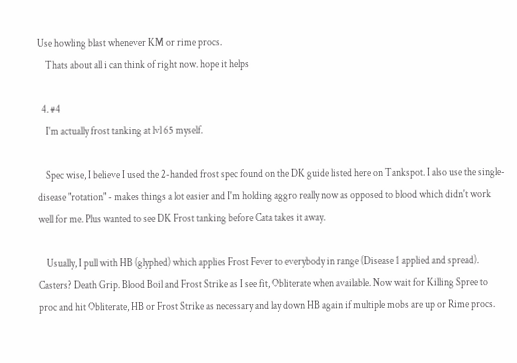Use howling blast whenever KM or rime procs.
    Thats about all i can think of right now. hope it helps

  4. #4
    I'm actually frost tanking at lvl 65 myself.

    Spec wise, I believe I used the 2-handed frost spec found on the DK guide listed here on Tankspot. I also use the single-disease "rotation" - makes things a lot easier and I'm holding aggro really now as opposed to blood which didn't work well for me. Plus wanted to see DK Frost tanking before Cata takes it away.

    Usually, I pull with HB (glyphed) which applies Frost Fever to everybody in range (Disease 1 applied and spread). Casters? Death Grip. Blood Boil and Frost Strike as I see fit, Obliterate when available. Now wait for Killing Spree to proc and hit Obliterate, HB or Frost Strike as necessary and lay down HB again if multiple mobs are up or Rime procs.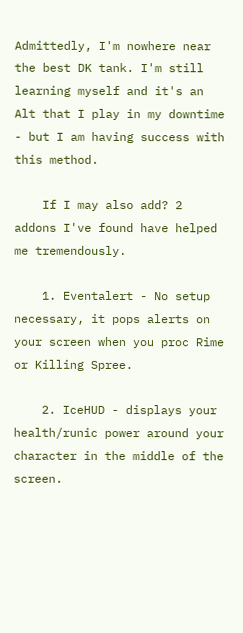Admittedly, I'm nowhere near the best DK tank. I'm still learning myself and it's an Alt that I play in my downtime - but I am having success with this method.

    If I may also add? 2 addons I've found have helped me tremendously.

    1. Eventalert - No setup necessary, it pops alerts on your screen when you proc Rime or Killing Spree.

    2. IceHUD - displays your health/runic power around your character in the middle of the screen.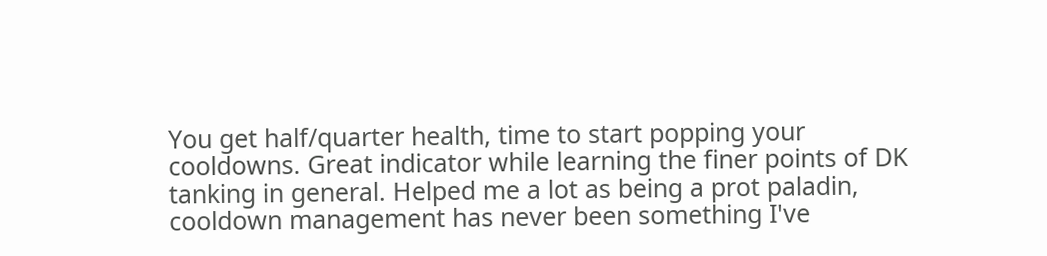You get half/quarter health, time to start popping your cooldowns. Great indicator while learning the finer points of DK tanking in general. Helped me a lot as being a prot paladin, cooldown management has never been something I've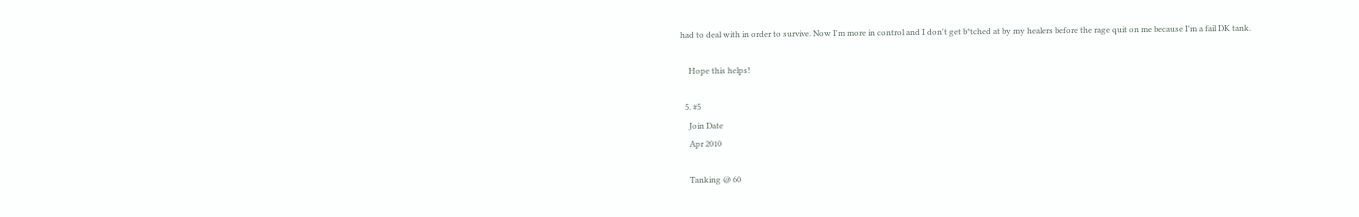had to deal with in order to survive. Now I'm more in control and I don't get b*tched at by my healers before the rage quit on me because I'm a fail DK tank.

    Hope this helps!

  5. #5
    Join Date
    Apr 2010

    Tanking @ 60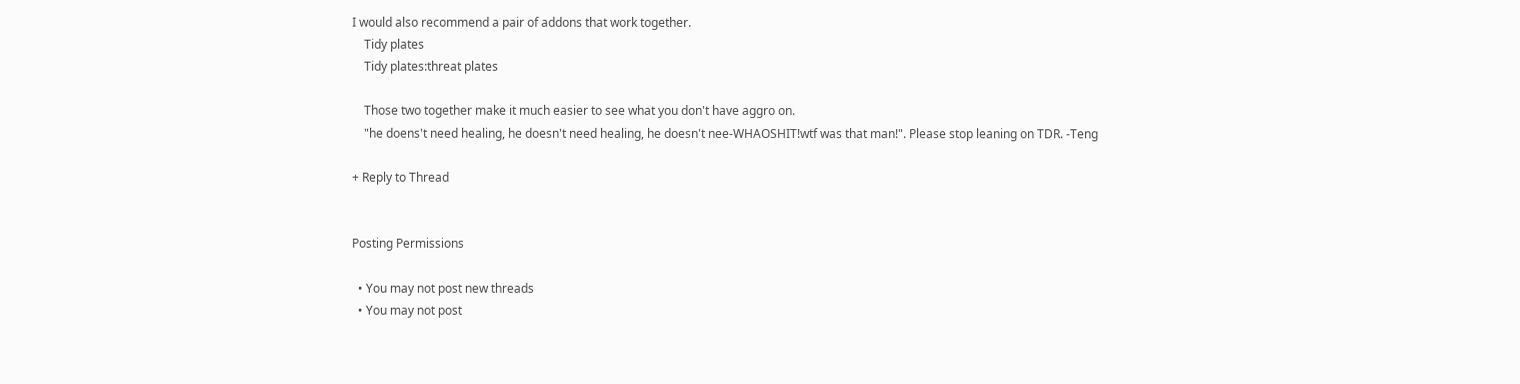I would also recommend a pair of addons that work together.
    Tidy plates
    Tidy plates:threat plates

    Those two together make it much easier to see what you don't have aggro on.
    "he doens't need healing, he doesn't need healing, he doesn't nee-WHAOSHIT!wtf was that man!". Please stop leaning on TDR. -Teng

+ Reply to Thread


Posting Permissions

  • You may not post new threads
  • You may not post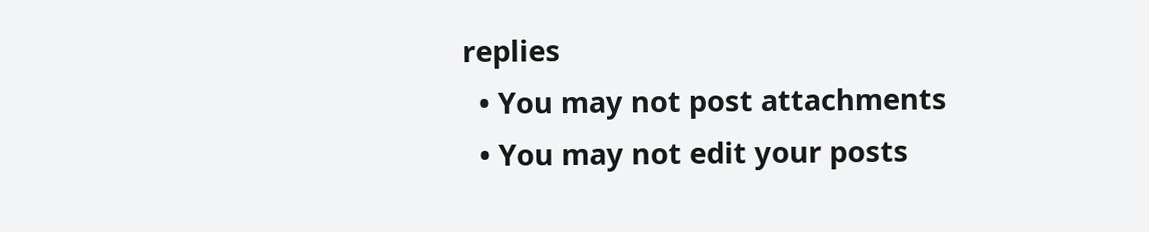replies
  • You may not post attachments
  • You may not edit your posts